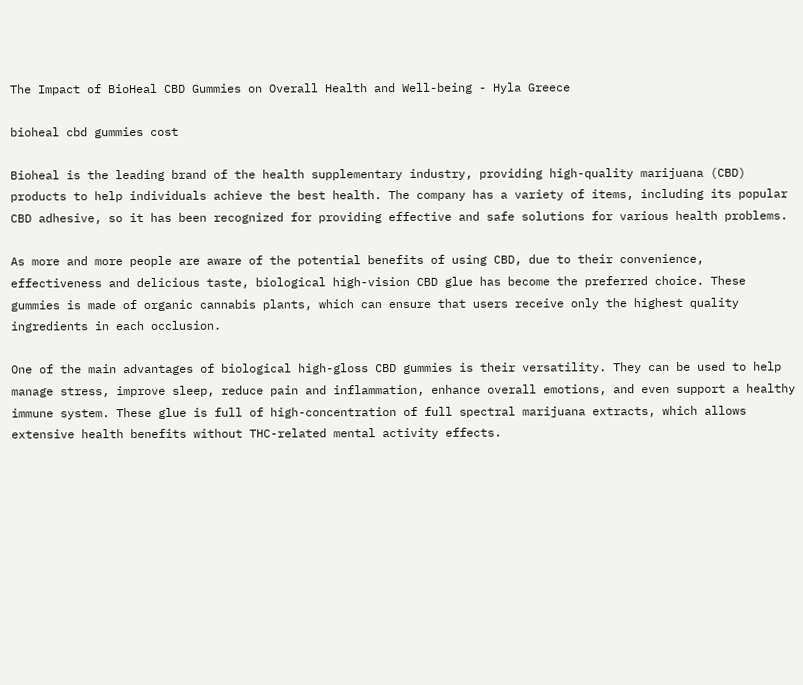The Impact of BioHeal CBD Gummies on Overall Health and Well-being - Hyla Greece

bioheal cbd gummies cost

Bioheal is the leading brand of the health supplementary industry, providing high-quality marijuana (CBD) products to help individuals achieve the best health. The company has a variety of items, including its popular CBD adhesive, so it has been recognized for providing effective and safe solutions for various health problems.

As more and more people are aware of the potential benefits of using CBD, due to their convenience, effectiveness and delicious taste, biological high-vision CBD glue has become the preferred choice. These gummies is made of organic cannabis plants, which can ensure that users receive only the highest quality ingredients in each occlusion.

One of the main advantages of biological high-gloss CBD gummies is their versatility. They can be used to help manage stress, improve sleep, reduce pain and inflammation, enhance overall emotions, and even support a healthy immune system. These glue is full of high-concentration of full spectral marijuana extracts, which allows extensive health benefits without THC-related mental activity effects.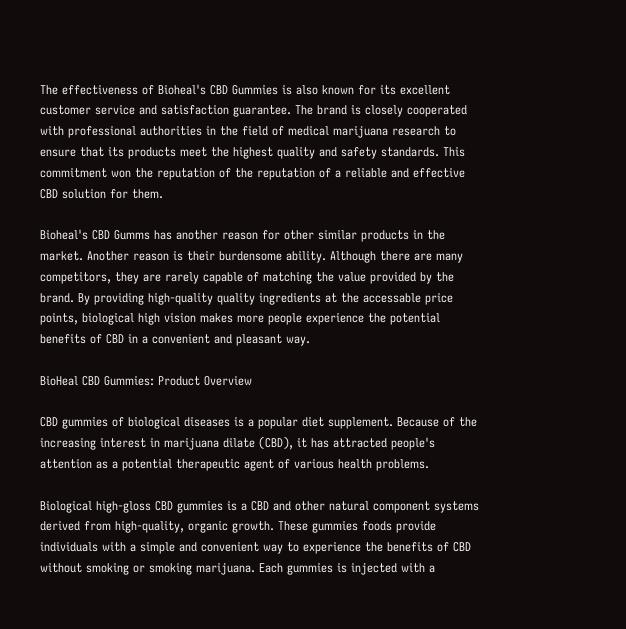The effectiveness of Bioheal's CBD Gummies is also known for its excellent customer service and satisfaction guarantee. The brand is closely cooperated with professional authorities in the field of medical marijuana research to ensure that its products meet the highest quality and safety standards. This commitment won the reputation of the reputation of a reliable and effective CBD solution for them.

Bioheal's CBD Gumms has another reason for other similar products in the market. Another reason is their burdensome ability. Although there are many competitors, they are rarely capable of matching the value provided by the brand. By providing high-quality quality ingredients at the accessable price points, biological high vision makes more people experience the potential benefits of CBD in a convenient and pleasant way.

BioHeal CBD Gummies: Product Overview

CBD gummies of biological diseases is a popular diet supplement. Because of the increasing interest in marijuana dilate (CBD), it has attracted people's attention as a potential therapeutic agent of various health problems.

Biological high-gloss CBD gummies is a CBD and other natural component systems derived from high-quality, organic growth. These gummies foods provide individuals with a simple and convenient way to experience the benefits of CBD without smoking or smoking marijuana. Each gummies is injected with a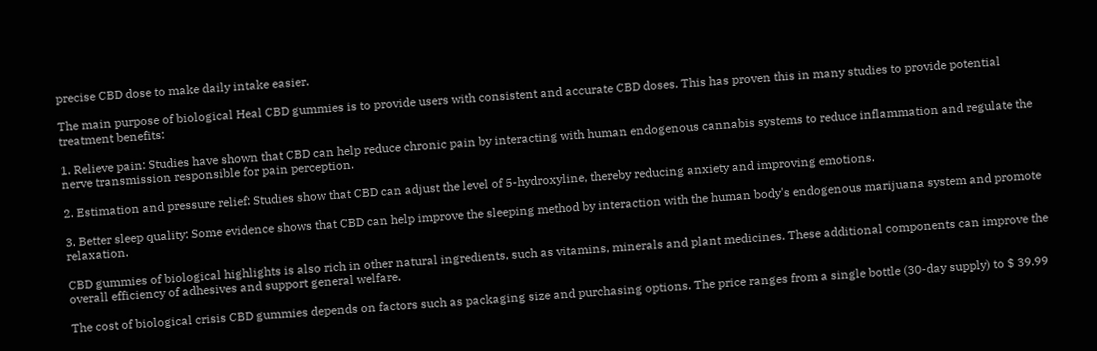precise CBD dose to make daily intake easier.

The main purpose of biological Heal CBD gummies is to provide users with consistent and accurate CBD doses. This has proven this in many studies to provide potential treatment benefits:

1. Relieve pain: Studies have shown that CBD can help reduce chronic pain by interacting with human endogenous cannabis systems to reduce inflammation and regulate the nerve transmission responsible for pain perception.

2. Estimation and pressure relief: Studies show that CBD can adjust the level of 5-hydroxyline, thereby reducing anxiety and improving emotions.

3. Better sleep quality: Some evidence shows that CBD can help improve the sleeping method by interaction with the human body's endogenous marijuana system and promote relaxation.

CBD gummies of biological highlights is also rich in other natural ingredients, such as vitamins, minerals and plant medicines. These additional components can improve the overall efficiency of adhesives and support general welfare.

The cost of biological crisis CBD gummies depends on factors such as packaging size and purchasing options. The price ranges from a single bottle (30-day supply) to $ 39.99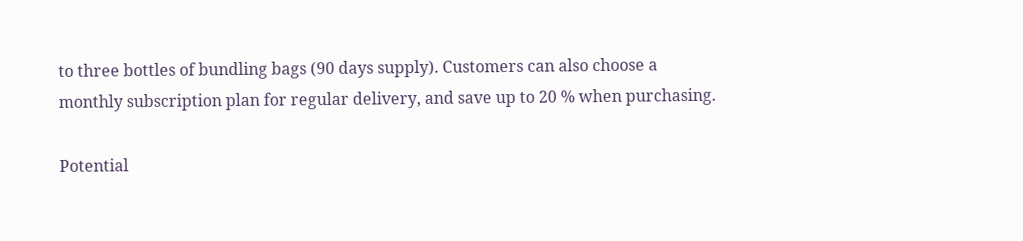to three bottles of bundling bags (90 days supply). Customers can also choose a monthly subscription plan for regular delivery, and save up to 20 % when purchasing.

Potential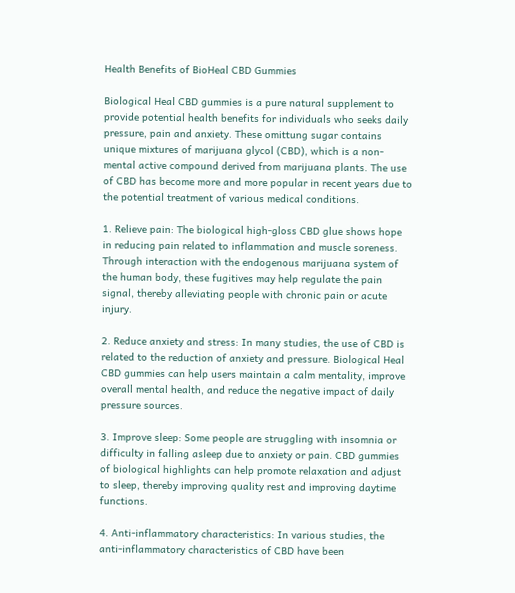Health Benefits of BioHeal CBD Gummies

Biological Heal CBD gummies is a pure natural supplement to provide potential health benefits for individuals who seeks daily pressure, pain and anxiety. These omittung sugar contains unique mixtures of marijuana glycol (CBD), which is a non-mental active compound derived from marijuana plants. The use of CBD has become more and more popular in recent years due to the potential treatment of various medical conditions.

1. Relieve pain: The biological high-gloss CBD glue shows hope in reducing pain related to inflammation and muscle soreness. Through interaction with the endogenous marijuana system of the human body, these fugitives may help regulate the pain signal, thereby alleviating people with chronic pain or acute injury.

2. Reduce anxiety and stress: In many studies, the use of CBD is related to the reduction of anxiety and pressure. Biological Heal CBD gummies can help users maintain a calm mentality, improve overall mental health, and reduce the negative impact of daily pressure sources.

3. Improve sleep: Some people are struggling with insomnia or difficulty in falling asleep due to anxiety or pain. CBD gummies of biological highlights can help promote relaxation and adjust to sleep, thereby improving quality rest and improving daytime functions.

4. Anti-inflammatory characteristics: In various studies, the anti-inflammatory characteristics of CBD have been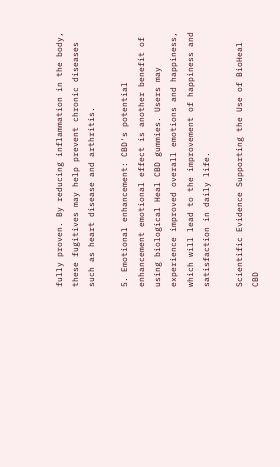fully proven. By reducing inflammation in the body, these fugitives may help prevent chronic diseases such as heart disease and arthritis.

5. Emotional enhancement: CBD's potential enhancement emotional effect is another benefit of using biological Heal CBD gummies. Users may experience improved overall emotions and happiness, which will lead to the improvement of happiness and satisfaction in daily life.

Scientific Evidence Supporting the Use of BioHeal CBD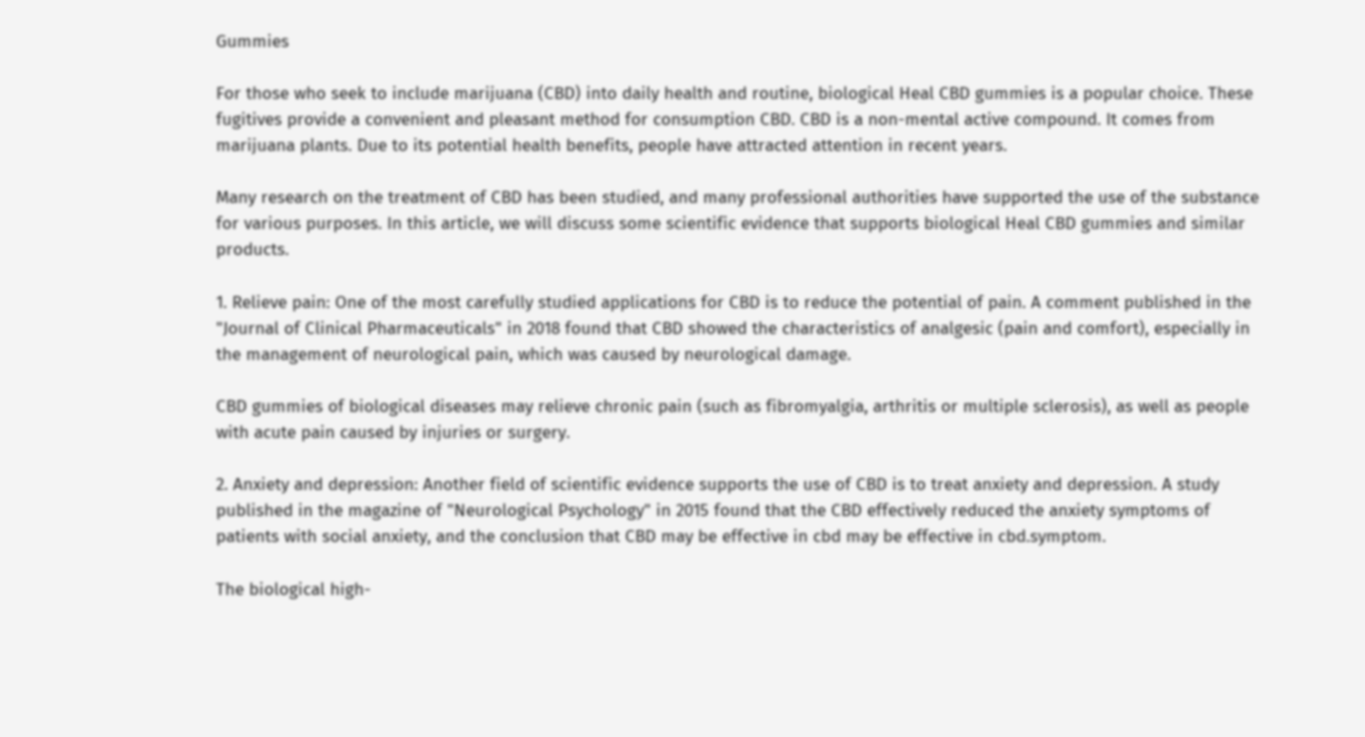Gummies

For those who seek to include marijuana (CBD) into daily health and routine, biological Heal CBD gummies is a popular choice. These fugitives provide a convenient and pleasant method for consumption CBD. CBD is a non-mental active compound. It comes from marijuana plants. Due to its potential health benefits, people have attracted attention in recent years.

Many research on the treatment of CBD has been studied, and many professional authorities have supported the use of the substance for various purposes. In this article, we will discuss some scientific evidence that supports biological Heal CBD gummies and similar products.

1. Relieve pain: One of the most carefully studied applications for CBD is to reduce the potential of pain. A comment published in the "Journal of Clinical Pharmaceuticals" in 2018 found that CBD showed the characteristics of analgesic (pain and comfort), especially in the management of neurological pain, which was caused by neurological damage.

CBD gummies of biological diseases may relieve chronic pain (such as fibromyalgia, arthritis or multiple sclerosis), as well as people with acute pain caused by injuries or surgery.

2. Anxiety and depression: Another field of scientific evidence supports the use of CBD is to treat anxiety and depression. A study published in the magazine of "Neurological Psychology" in 2015 found that the CBD effectively reduced the anxiety symptoms of patients with social anxiety, and the conclusion that CBD may be effective in cbd may be effective in cbd.symptom.

The biological high-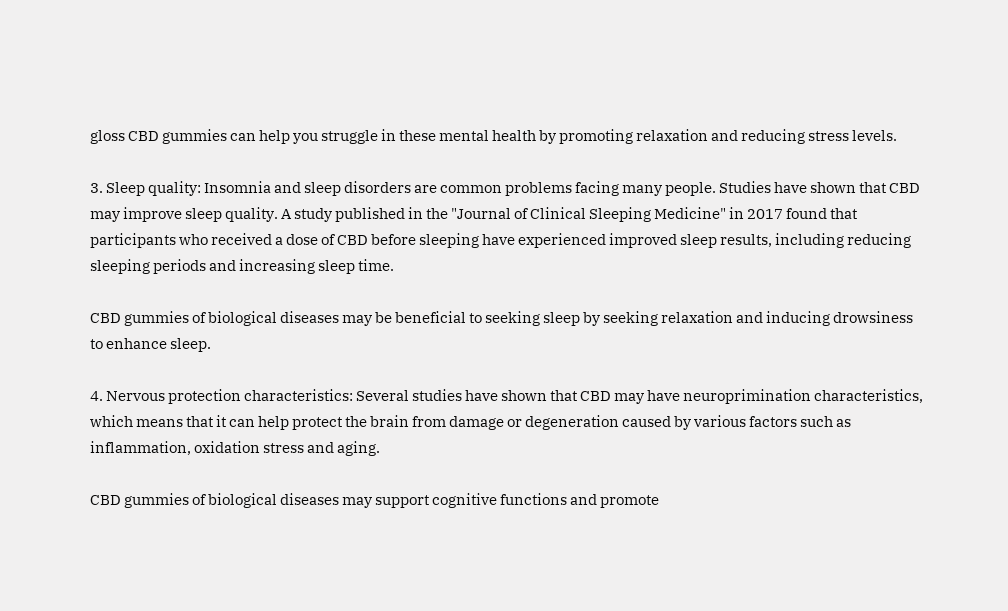gloss CBD gummies can help you struggle in these mental health by promoting relaxation and reducing stress levels.

3. Sleep quality: Insomnia and sleep disorders are common problems facing many people. Studies have shown that CBD may improve sleep quality. A study published in the "Journal of Clinical Sleeping Medicine" in 2017 found that participants who received a dose of CBD before sleeping have experienced improved sleep results, including reducing sleeping periods and increasing sleep time.

CBD gummies of biological diseases may be beneficial to seeking sleep by seeking relaxation and inducing drowsiness to enhance sleep.

4. Nervous protection characteristics: Several studies have shown that CBD may have neuroprimination characteristics, which means that it can help protect the brain from damage or degeneration caused by various factors such as inflammation, oxidation stress and aging.

CBD gummies of biological diseases may support cognitive functions and promote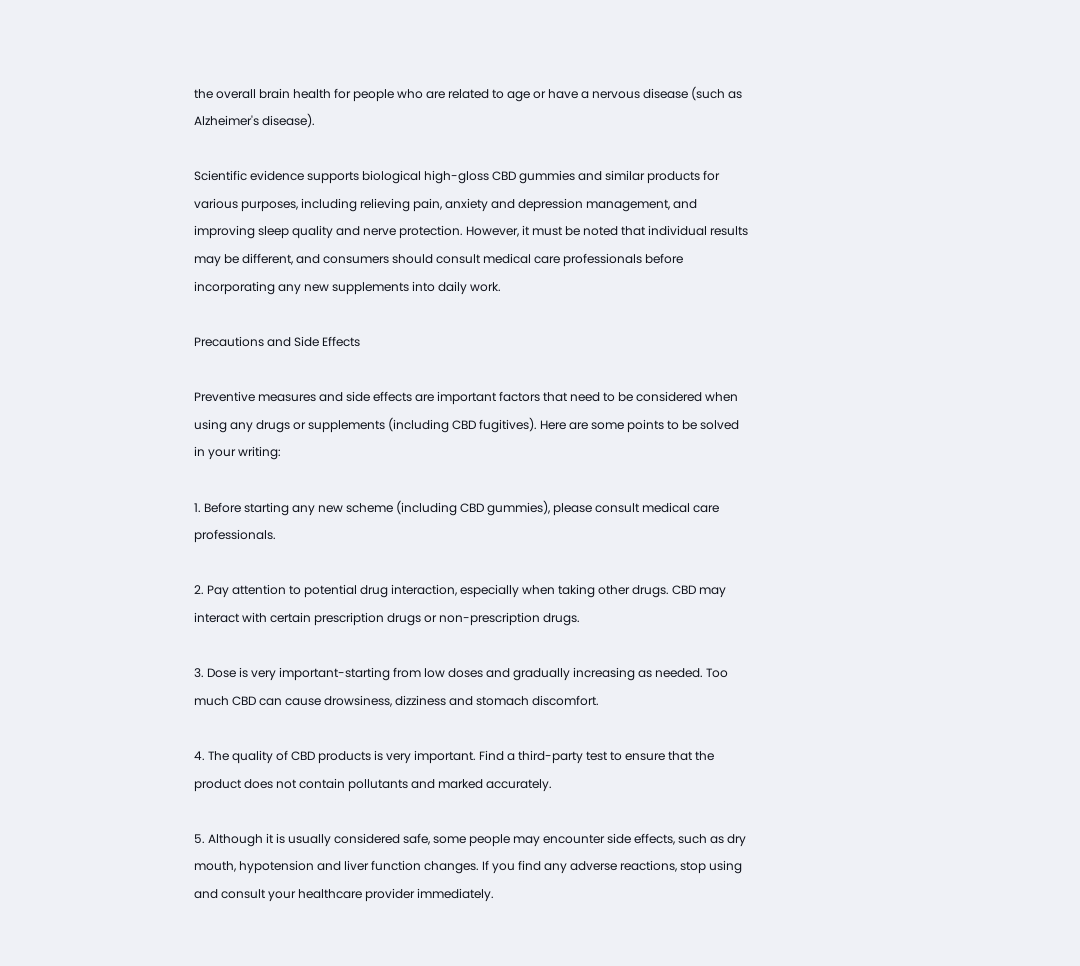the overall brain health for people who are related to age or have a nervous disease (such as Alzheimer's disease).

Scientific evidence supports biological high-gloss CBD gummies and similar products for various purposes, including relieving pain, anxiety and depression management, and improving sleep quality and nerve protection. However, it must be noted that individual results may be different, and consumers should consult medical care professionals before incorporating any new supplements into daily work.

Precautions and Side Effects

Preventive measures and side effects are important factors that need to be considered when using any drugs or supplements (including CBD fugitives). Here are some points to be solved in your writing:

1. Before starting any new scheme (including CBD gummies), please consult medical care professionals.

2. Pay attention to potential drug interaction, especially when taking other drugs. CBD may interact with certain prescription drugs or non-prescription drugs.

3. Dose is very important-starting from low doses and gradually increasing as needed. Too much CBD can cause drowsiness, dizziness and stomach discomfort.

4. The quality of CBD products is very important. Find a third-party test to ensure that the product does not contain pollutants and marked accurately.

5. Although it is usually considered safe, some people may encounter side effects, such as dry mouth, hypotension and liver function changes. If you find any adverse reactions, stop using and consult your healthcare provider immediately.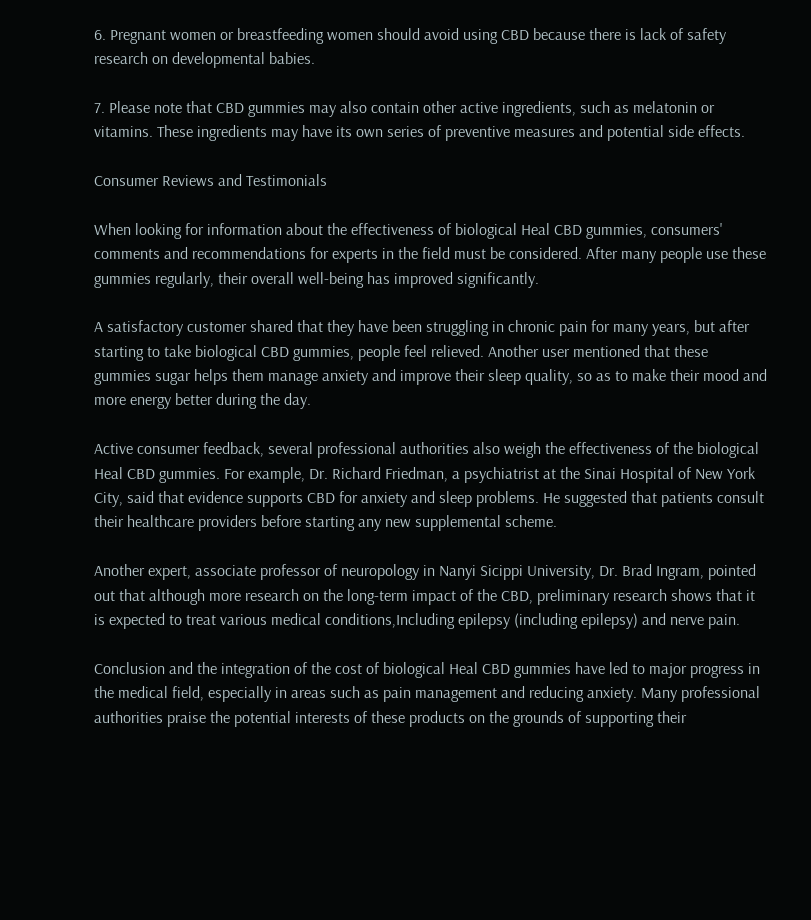6. Pregnant women or breastfeeding women should avoid using CBD because there is lack of safety research on developmental babies.

7. Please note that CBD gummies may also contain other active ingredients, such as melatonin or vitamins. These ingredients may have its own series of preventive measures and potential side effects.

Consumer Reviews and Testimonials

When looking for information about the effectiveness of biological Heal CBD gummies, consumers' comments and recommendations for experts in the field must be considered. After many people use these gummies regularly, their overall well-being has improved significantly.

A satisfactory customer shared that they have been struggling in chronic pain for many years, but after starting to take biological CBD gummies, people feel relieved. Another user mentioned that these gummies sugar helps them manage anxiety and improve their sleep quality, so as to make their mood and more energy better during the day.

Active consumer feedback, several professional authorities also weigh the effectiveness of the biological Heal CBD gummies. For example, Dr. Richard Friedman, a psychiatrist at the Sinai Hospital of New York City, said that evidence supports CBD for anxiety and sleep problems. He suggested that patients consult their healthcare providers before starting any new supplemental scheme.

Another expert, associate professor of neuropology in Nanyi Sicippi University, Dr. Brad Ingram, pointed out that although more research on the long-term impact of the CBD, preliminary research shows that it is expected to treat various medical conditions,Including epilepsy (including epilepsy) and nerve pain.

Conclusion and the integration of the cost of biological Heal CBD gummies have led to major progress in the medical field, especially in areas such as pain management and reducing anxiety. Many professional authorities praise the potential interests of these products on the grounds of supporting their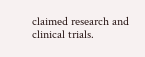claimed research and clinical trials.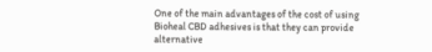One of the main advantages of the cost of using Bioheal CBD adhesives is that they can provide alternative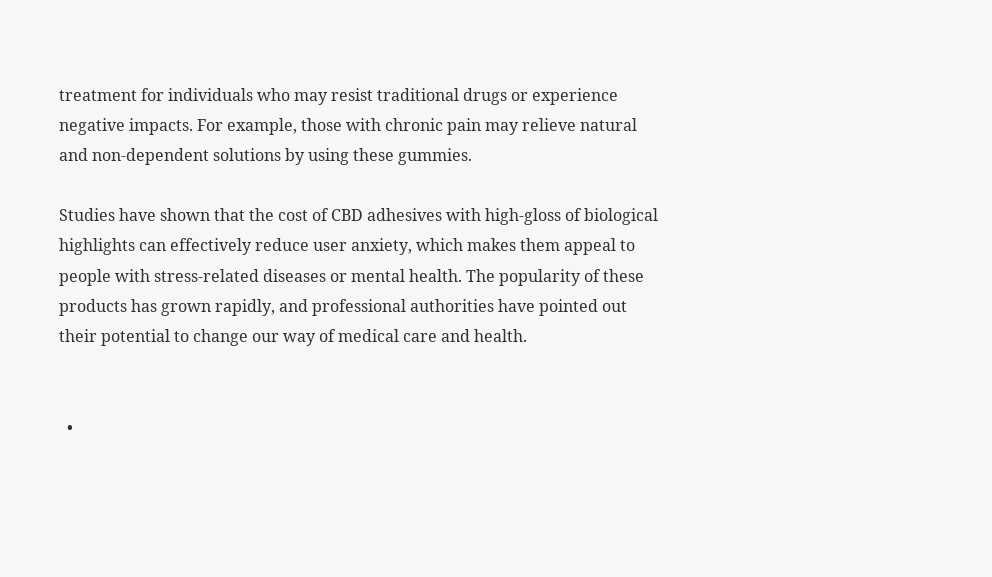treatment for individuals who may resist traditional drugs or experience negative impacts. For example, those with chronic pain may relieve natural and non-dependent solutions by using these gummies.

Studies have shown that the cost of CBD adhesives with high-gloss of biological highlights can effectively reduce user anxiety, which makes them appeal to people with stress-related diseases or mental health. The popularity of these products has grown rapidly, and professional authorities have pointed out their potential to change our way of medical care and health.


  •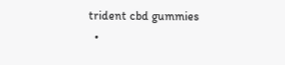trident cbd gummies
  •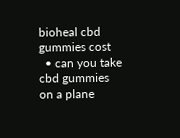bioheal cbd gummies cost
  • can you take cbd gummies on a plane